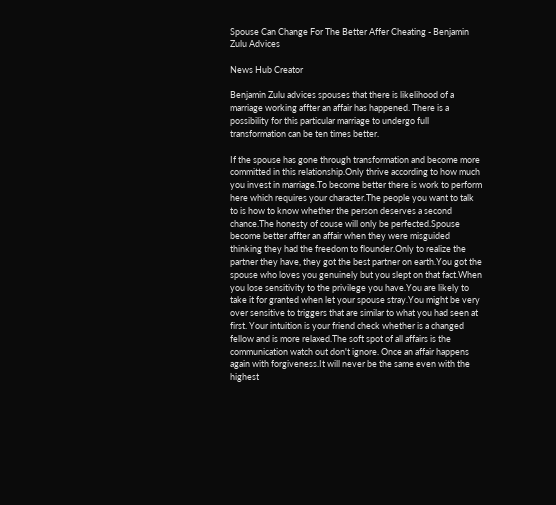Spouse Can Change For The Better Affer Cheating - Benjamin Zulu Advices

News Hub Creator

Benjamin Zulu advices spouses that there is likelihood of a marriage working affter an affair has happened. There is a possibility for this particular marriage to undergo full transformation can be ten times better.

If the spouse has gone through transformation and become more committed in this relationship.Only thrive according to how much you invest in marriage.To become better there is work to perform here which requires your character.The people you want to talk to is how to know whether the person deserves a second chance.The honesty of couse will only be perfected.Spouse become better affter an affair when they were misguided thinking they had the freedom to flounder.Only to realize the partner they have, they got the best partner on earth.You got the spouse who loves you genuinely but you slept on that fact.When you lose sensitivity to the privilege you have.You are likely to take it for granted when let your spouse stray.You might be very over sensitive to triggers that are similar to what you had seen at first. Your intuition is your friend check whether is a changed fellow and is more relaxed.The soft spot of all affairs is the communication watch out don't ignore. Once an affair happens again with forgiveness.It will never be the same even with the highest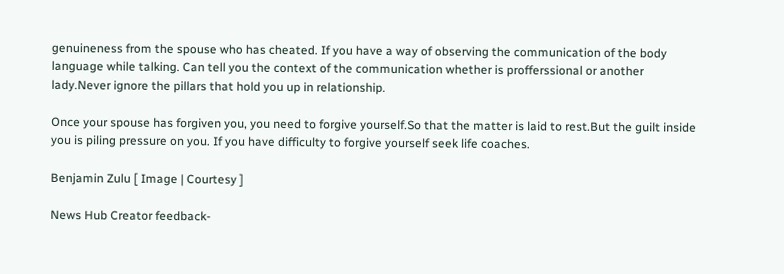genuineness from the spouse who has cheated. If you have a way of observing the communication of the body language while talking. Can tell you the context of the communication whether is profferssional or another lady.Never ignore the pillars that hold you up in relationship.

Once your spouse has forgiven you, you need to forgive yourself.So that the matter is laid to rest.But the guilt inside you is piling pressure on you. If you have difficulty to forgive yourself seek life coaches.

Benjamin Zulu [ Image | Courtesy ]

News Hub Creator feedback-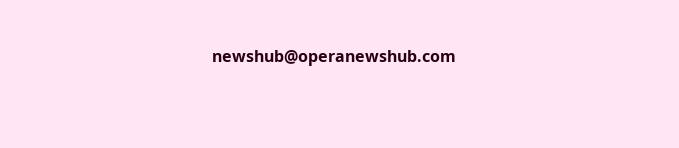newshub@operanewshub.com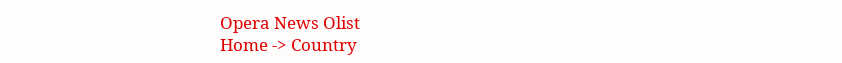Opera News Olist
Home -> Country